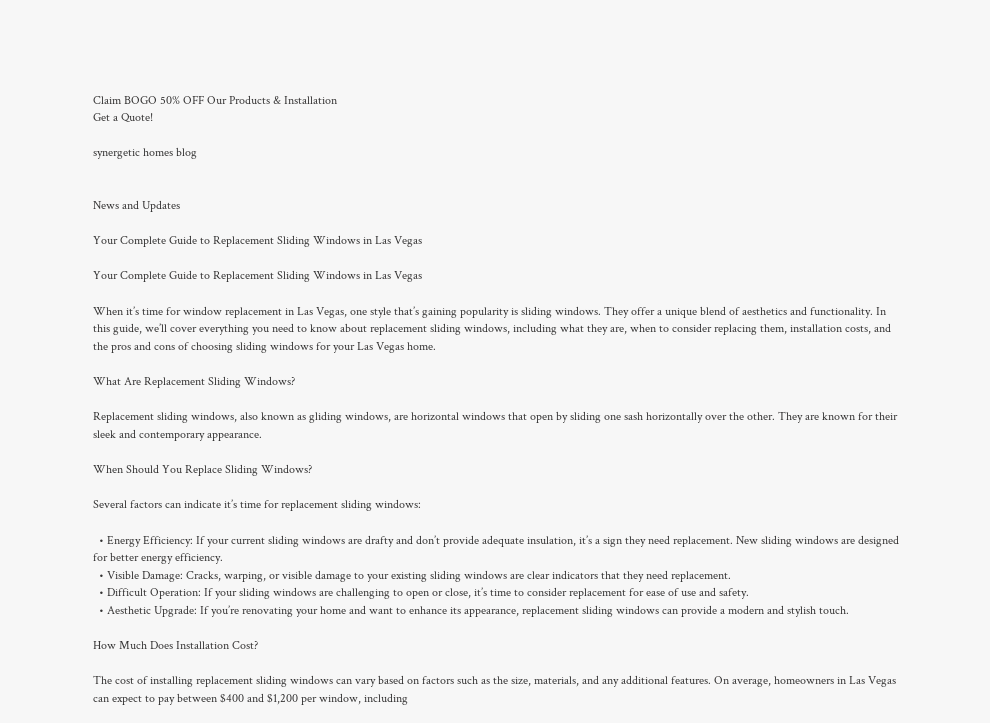Claim BOGO 50% OFF Our Products & Installation
Get a Quote!

synergetic homes blog


News and Updates

Your Complete Guide to Replacement Sliding Windows in Las Vegas

Your Complete Guide to Replacement Sliding Windows in Las Vegas

When it’s time for window replacement in Las Vegas, one style that’s gaining popularity is sliding windows. They offer a unique blend of aesthetics and functionality. In this guide, we’ll cover everything you need to know about replacement sliding windows, including what they are, when to consider replacing them, installation costs, and the pros and cons of choosing sliding windows for your Las Vegas home.

What Are Replacement Sliding Windows?

Replacement sliding windows, also known as gliding windows, are horizontal windows that open by sliding one sash horizontally over the other. They are known for their sleek and contemporary appearance.

When Should You Replace Sliding Windows?

Several factors can indicate it’s time for replacement sliding windows:

  • Energy Efficiency: If your current sliding windows are drafty and don’t provide adequate insulation, it’s a sign they need replacement. New sliding windows are designed for better energy efficiency.
  • Visible Damage: Cracks, warping, or visible damage to your existing sliding windows are clear indicators that they need replacement.
  • Difficult Operation: If your sliding windows are challenging to open or close, it’s time to consider replacement for ease of use and safety.
  • Aesthetic Upgrade: If you’re renovating your home and want to enhance its appearance, replacement sliding windows can provide a modern and stylish touch.

How Much Does Installation Cost?

The cost of installing replacement sliding windows can vary based on factors such as the size, materials, and any additional features. On average, homeowners in Las Vegas can expect to pay between $400 and $1,200 per window, including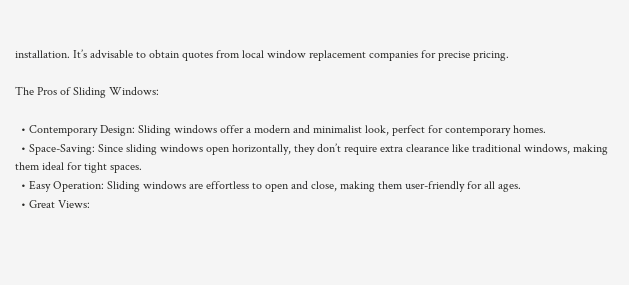installation. It’s advisable to obtain quotes from local window replacement companies for precise pricing.

The Pros of Sliding Windows:

  • Contemporary Design: Sliding windows offer a modern and minimalist look, perfect for contemporary homes.
  • Space-Saving: Since sliding windows open horizontally, they don’t require extra clearance like traditional windows, making them ideal for tight spaces.
  • Easy Operation: Sliding windows are effortless to open and close, making them user-friendly for all ages.
  • Great Views: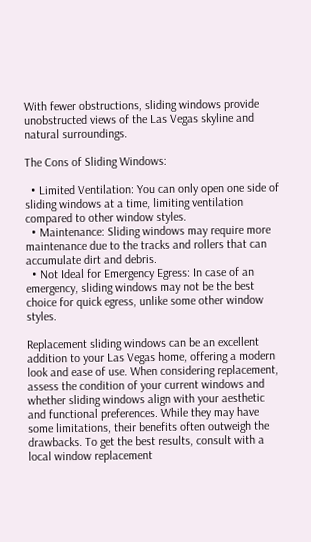With fewer obstructions, sliding windows provide unobstructed views of the Las Vegas skyline and natural surroundings.

The Cons of Sliding Windows:

  • Limited Ventilation: You can only open one side of sliding windows at a time, limiting ventilation compared to other window styles.
  • Maintenance: Sliding windows may require more maintenance due to the tracks and rollers that can accumulate dirt and debris.
  • Not Ideal for Emergency Egress: In case of an emergency, sliding windows may not be the best choice for quick egress, unlike some other window styles.

Replacement sliding windows can be an excellent addition to your Las Vegas home, offering a modern look and ease of use. When considering replacement, assess the condition of your current windows and whether sliding windows align with your aesthetic and functional preferences. While they may have some limitations, their benefits often outweigh the drawbacks. To get the best results, consult with a local window replacement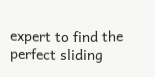expert to find the perfect sliding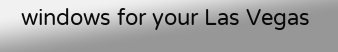windows for your Las Vegas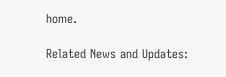home.

Related News and Updates: